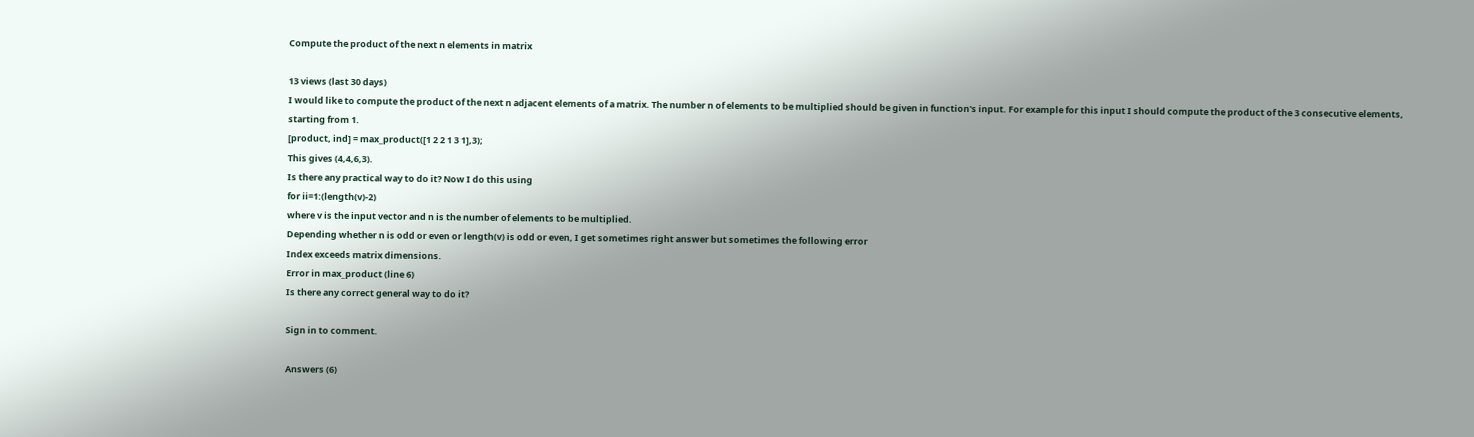Compute the product of the next n elements in matrix

13 views (last 30 days)
I would like to compute the product of the next n adjacent elements of a matrix. The number n of elements to be multiplied should be given in function's input. For example for this input I should compute the product of the 3 consecutive elements, starting from 1.
[product, ind] = max_product([1 2 2 1 3 1],3);
This gives (4,4,6,3).
Is there any practical way to do it? Now I do this using
for ii=1:(length(v)-2)
where v is the input vector and n is the number of elements to be multiplied.
Depending whether n is odd or even or length(v) is odd or even, I get sometimes right answer but sometimes the following error
Index exceeds matrix dimensions.
Error in max_product (line 6)
Is there any correct general way to do it?

Sign in to comment.

Answers (6)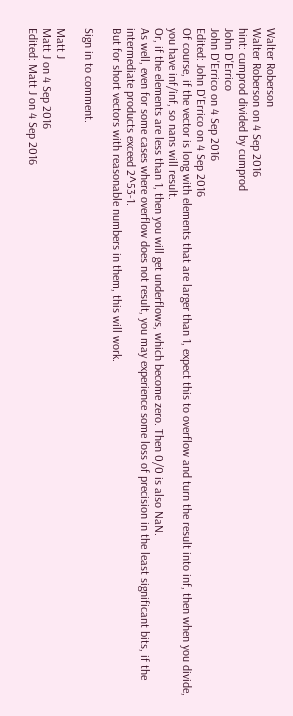Walter Roberson
Walter Roberson on 4 Sep 2016
hint: cumprod divided by cumprod
John D'Errico
John D'Errico on 4 Sep 2016
Edited: John D'Errico on 4 Sep 2016
Of course, if the vector is long with elements that are larger than 1, expect this to overflow and turn the result into inf, then when you divide, you have inf/inf, so nans will result.
Or, if the elements are less than 1, then you will get underflows, which become zero. Then 0/0 is also NaN.
As well, even for some cases where overflow does not result, you may experience some loss of precision in the least significant bits, if the intermediate products exceed 2^53-1.
But for short vectors with reasonable numbers in them, this will work.

Sign in to comment.

Matt J
Matt J on 4 Sep 2016
Edited: Matt J on 4 Sep 2016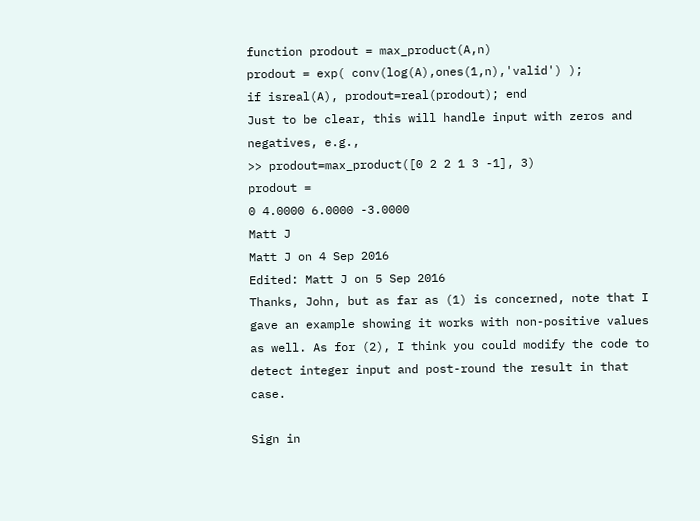function prodout = max_product(A,n)
prodout = exp( conv(log(A),ones(1,n),'valid') );
if isreal(A), prodout=real(prodout); end
Just to be clear, this will handle input with zeros and negatives, e.g.,
>> prodout=max_product([0 2 2 1 3 -1], 3)
prodout =
0 4.0000 6.0000 -3.0000
Matt J
Matt J on 4 Sep 2016
Edited: Matt J on 5 Sep 2016
Thanks, John, but as far as (1) is concerned, note that I gave an example showing it works with non-positive values as well. As for (2), I think you could modify the code to detect integer input and post-round the result in that case.

Sign in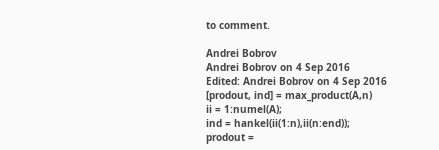to comment.

Andrei Bobrov
Andrei Bobrov on 4 Sep 2016
Edited: Andrei Bobrov on 4 Sep 2016
[prodout, ind] = max_product(A,n)
ii = 1:numel(A);
ind = hankel(ii(1:n),ii(n:end));
prodout =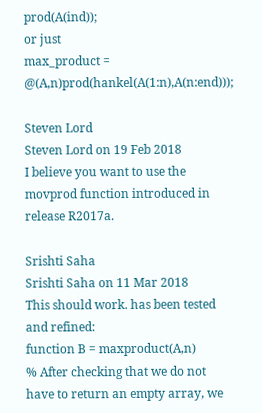prod(A(ind));
or just
max_product = @(A,n)prod(hankel(A(1:n),A(n:end)));

Steven Lord
Steven Lord on 19 Feb 2018
I believe you want to use the movprod function introduced in release R2017a.

Srishti Saha
Srishti Saha on 11 Mar 2018
This should work. has been tested and refined:
function B = maxproduct(A,n)
% After checking that we do not have to return an empty array, we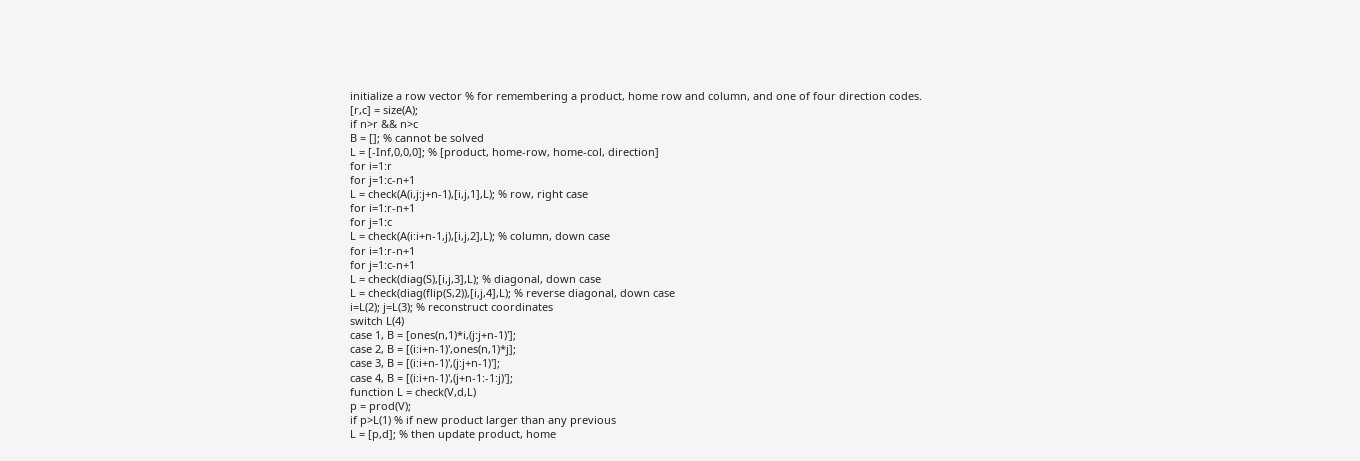initialize a row vector % for remembering a product, home row and column, and one of four direction codes.
[r,c] = size(A);
if n>r && n>c
B = []; % cannot be solved
L = [-Inf,0,0,0]; % [product, home-row, home-col, direction]
for i=1:r
for j=1:c-n+1
L = check(A(i,j:j+n-1),[i,j,1],L); % row, right case
for i=1:r-n+1
for j=1:c
L = check(A(i:i+n-1,j),[i,j,2],L); % column, down case
for i=1:r-n+1
for j=1:c-n+1
L = check(diag(S),[i,j,3],L); % diagonal, down case
L = check(diag(flip(S,2)),[i,j,4],L); % reverse diagonal, down case
i=L(2); j=L(3); % reconstruct coordinates
switch L(4)
case 1, B = [ones(n,1)*i,(j:j+n-1)'];
case 2, B = [(i:i+n-1)',ones(n,1)*j];
case 3, B = [(i:i+n-1)',(j:j+n-1)'];
case 4, B = [(i:i+n-1)',(j+n-1:-1:j)'];
function L = check(V,d,L)
p = prod(V);
if p>L(1) % if new product larger than any previous
L = [p,d]; % then update product, home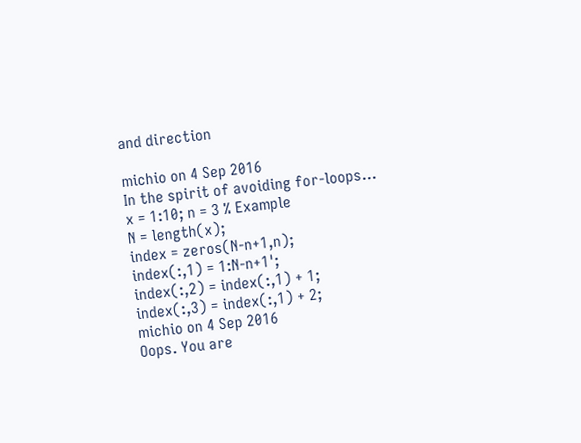and direction

michio on 4 Sep 2016
In the spirit of avoiding for-loops...
x = 1:10; n = 3 % Example
N = length(x);
index = zeros(N-n+1,n);
index(:,1) = 1:N-n+1';
index(:,2) = index(:,1) + 1;
index(:,3) = index(:,1) + 2;
michio on 4 Sep 2016
Oops. You are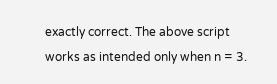exactly correct. The above script works as intended only when n = 3.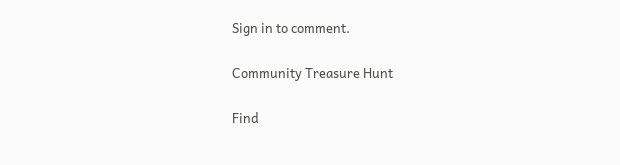Sign in to comment.

Community Treasure Hunt

Find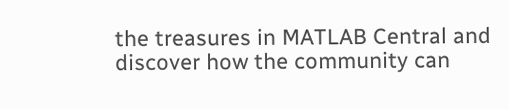the treasures in MATLAB Central and discover how the community can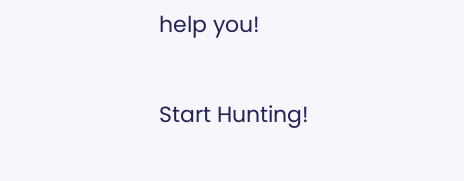help you!

Start Hunting!